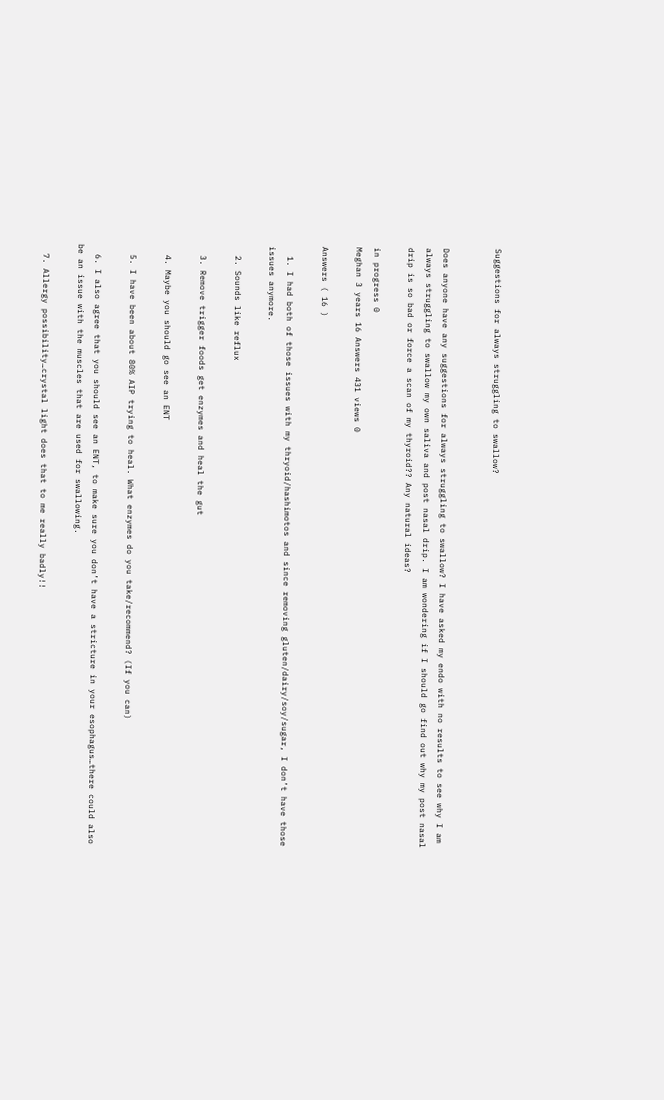Suggestions for always struggling to swallow?


Does anyone have any suggestions for always struggling to swallow? I have asked my endo with no results to see why I am always struggling to swallow my own saliva and post nasal drip. I am wondering if I should go find out why my post nasal drip is so bad or force a scan of my thyroid?? Any natural ideas?

in progress 0
Meghan 3 years 16 Answers 431 views 0

Answers ( 16 )

  1. I had both of those issues with my thryoid/hashimotos and since removing gluten/dairy/soy/sugar, I don’t have those issues anymore.

  2. Sounds like reflux

  3. Remove trigger foods get enzymes and heal the gut

  4. Maybe you should go see an ENT

  5. I have been about 80% AIP trying to heal. What enzymes do you take/recommend? (If you can)

  6. I also agree that you should see an ENT, to make sure you don’t have a stricture in your esophagus…there could also be an issue with the muscles that are used for swallowing.

  7. Allergy possibility…crystal light does that to me really badly!!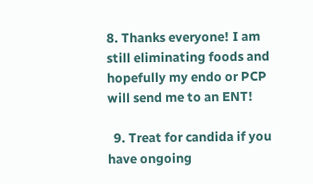8. Thanks everyone! I am still eliminating foods and hopefully my endo or PCP will send me to an ENT!

  9. Treat for candida if you have ongoing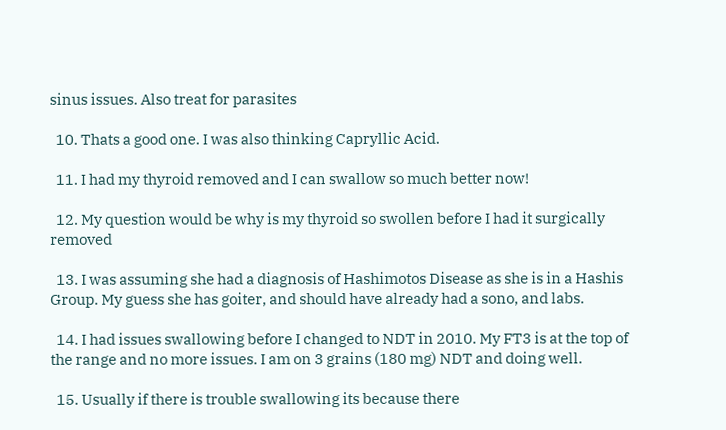sinus issues. Also treat for parasites

  10. Thats a good one. I was also thinking Capryllic Acid.

  11. I had my thyroid removed and I can swallow so much better now!

  12. My question would be why is my thyroid so swollen before I had it surgically removed

  13. I was assuming she had a diagnosis of Hashimotos Disease as she is in a Hashis Group. My guess she has goiter, and should have already had a sono, and labs.

  14. I had issues swallowing before I changed to NDT in 2010. My FT3 is at the top of the range and no more issues. I am on 3 grains (180 mg) NDT and doing well.

  15. Usually if there is trouble swallowing its because there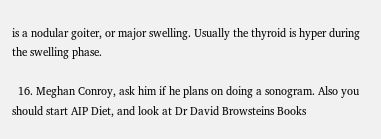is a nodular goiter, or major swelling. Usually the thyroid is hyper during the swelling phase.

  16. Meghan Conroy, ask him if he plans on doing a sonogram. Also you should start AIP Diet, and look at Dr David Browsteins Books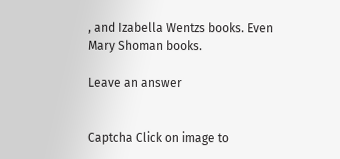, and Izabella Wentzs books. Even Mary Shoman books.

Leave an answer


Captcha Click on image to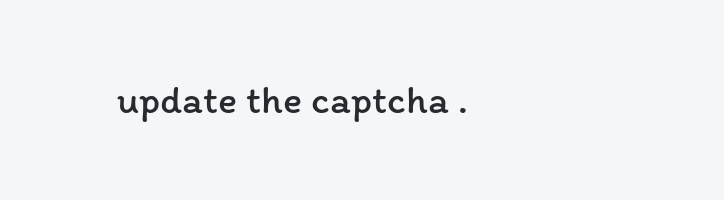update the captcha .